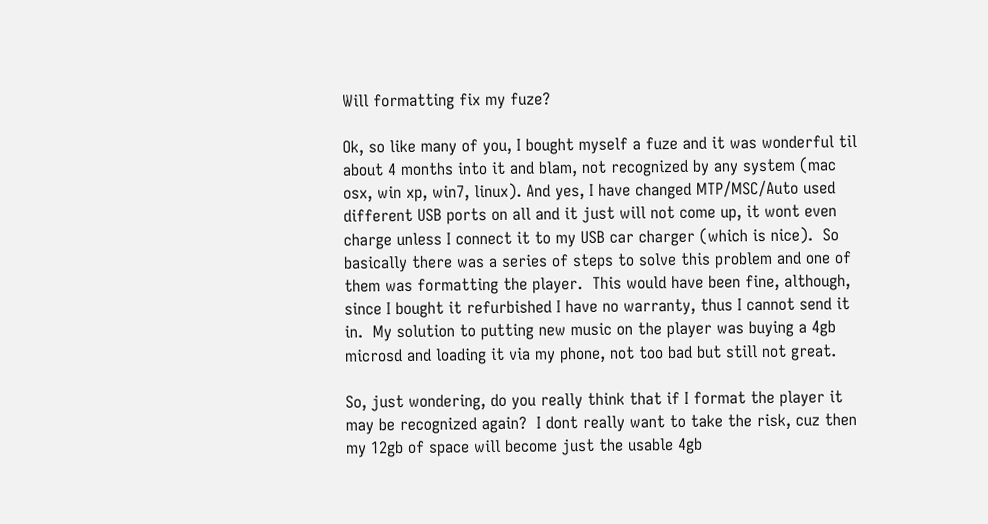Will formatting fix my fuze?

Ok, so like many of you, I bought myself a fuze and it was wonderful til about 4 months into it and blam, not recognized by any system (mac osx, win xp, win7, linux). And yes, I have changed MTP/MSC/Auto used different USB ports on all and it just will not come up, it wont even charge unless I connect it to my USB car charger (which is nice).  So basically there was a series of steps to solve this problem and one of them was formatting the player.  This would have been fine, although, since I bought it refurbished I have no warranty, thus I cannot send it in.  My solution to putting new music on the player was buying a 4gb microsd and loading it via my phone, not too bad but still not great.

So, just wondering, do you really think that if I format the player it may be recognized again?  I dont really want to take the risk, cuz then my 12gb of space will become just the usable 4gb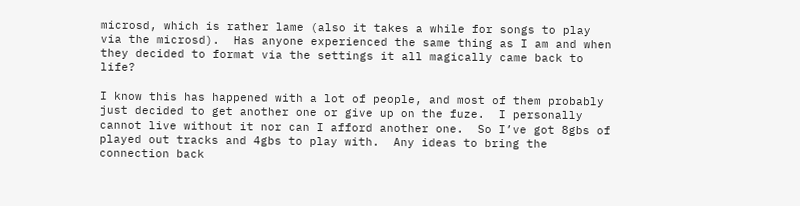microsd, which is rather lame (also it takes a while for songs to play via the microsd).  Has anyone experienced the same thing as I am and when they decided to format via the settings it all magically came back to life?

I know this has happened with a lot of people, and most of them probably just decided to get another one or give up on the fuze.  I personally cannot live without it nor can I afford another one.  So I’ve got 8gbs of played out tracks and 4gbs to play with.  Any ideas to bring the connection back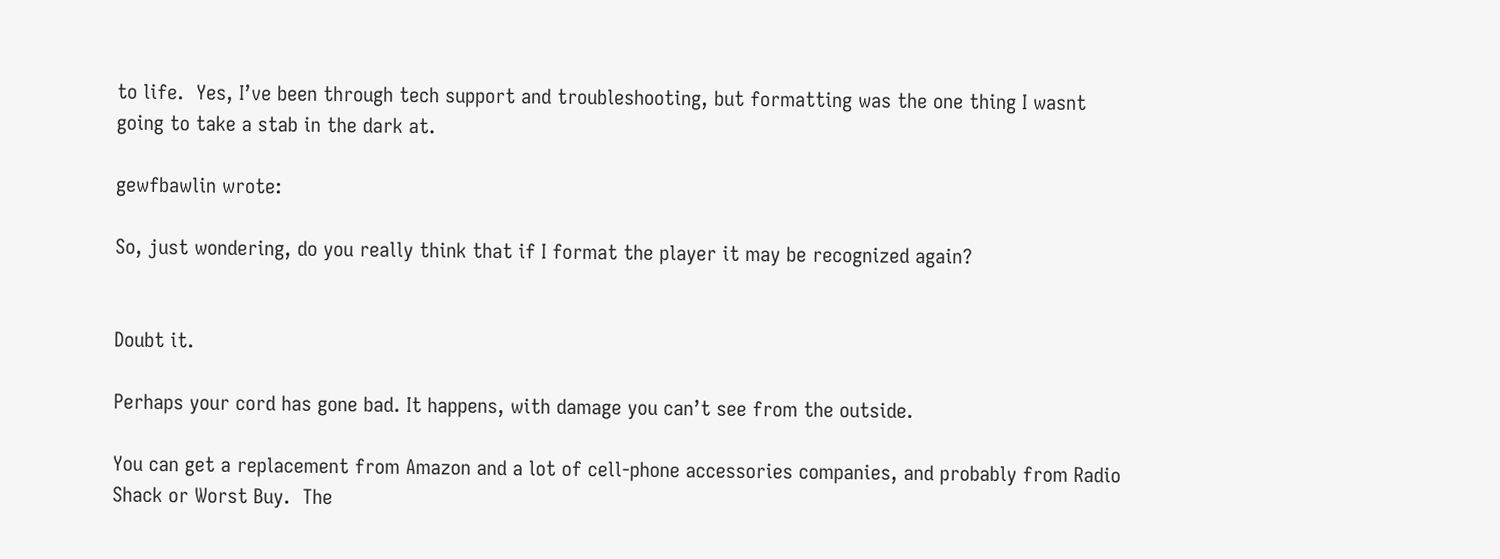to life.  Yes, I’ve been through tech support and troubleshooting, but formatting was the one thing I wasnt going to take a stab in the dark at.

gewfbawlin wrote:

So, just wondering, do you really think that if I format the player it may be recognized again?


Doubt it.

Perhaps your cord has gone bad. It happens, with damage you can’t see from the outside.

You can get a replacement from Amazon and a lot of cell-phone accessories companies, and probably from Radio Shack or Worst Buy.  The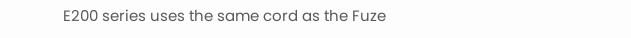E200 series uses the same cord as the Fuze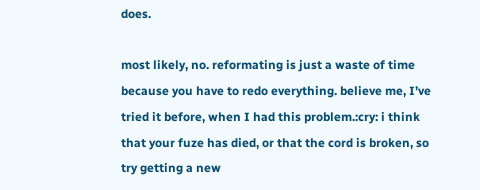does.

most likely, no. reformating is just a waste of time because you have to redo everything. believe me, I’ve tried it before, when I had this problem.:cry: i think that your fuze has died, or that the cord is broken, so try getting a new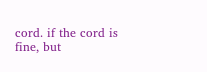cord. if the cord is fine, but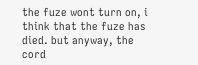the fuze wont turn on, i think that the fuze has died. but anyway, the cord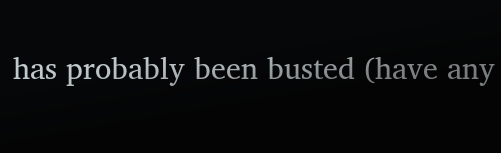has probably been busted (have any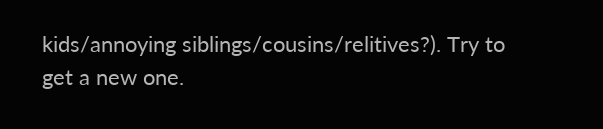kids/annoying siblings/cousins/relitives?). Try to get a new one.